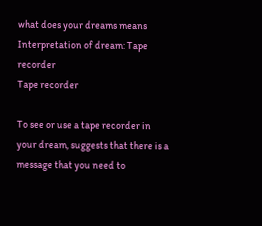what does your dreams means
Interpretation of dream: Tape recorder
Tape recorder

To see or use a tape recorder in your dream, suggests that there is a message that you need to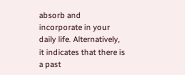absorb and incorporate in your daily life. Alternatively, it indicates that there is a past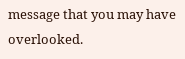message that you may have overlooked.